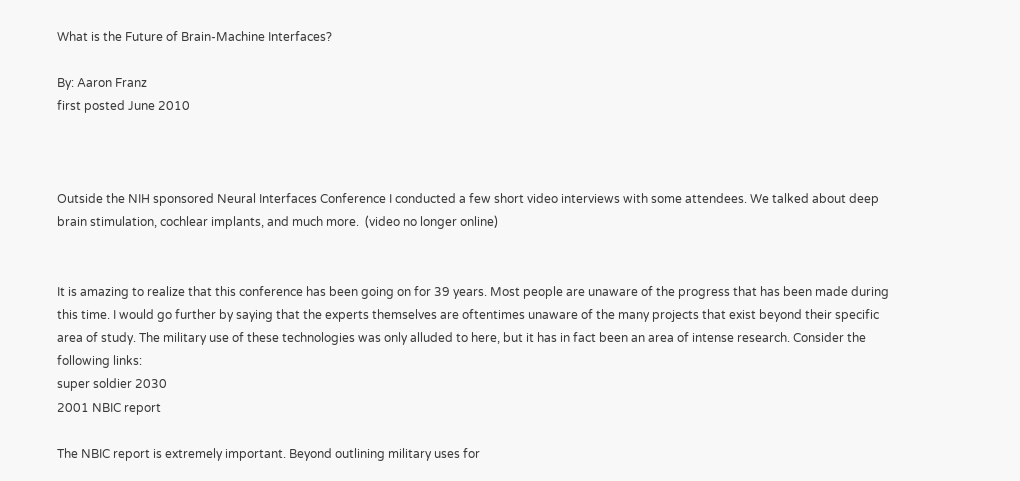What is the Future of Brain-Machine Interfaces?

By: Aaron Franz
first posted June 2010



Outside the NIH sponsored Neural Interfaces Conference I conducted a few short video interviews with some attendees. We talked about deep brain stimulation, cochlear implants, and much more.  (video no longer online)


It is amazing to realize that this conference has been going on for 39 years. Most people are unaware of the progress that has been made during this time. I would go further by saying that the experts themselves are oftentimes unaware of the many projects that exist beyond their specific area of study. The military use of these technologies was only alluded to here, but it has in fact been an area of intense research. Consider the following links:
super soldier 2030
2001 NBIC report

The NBIC report is extremely important. Beyond outlining military uses for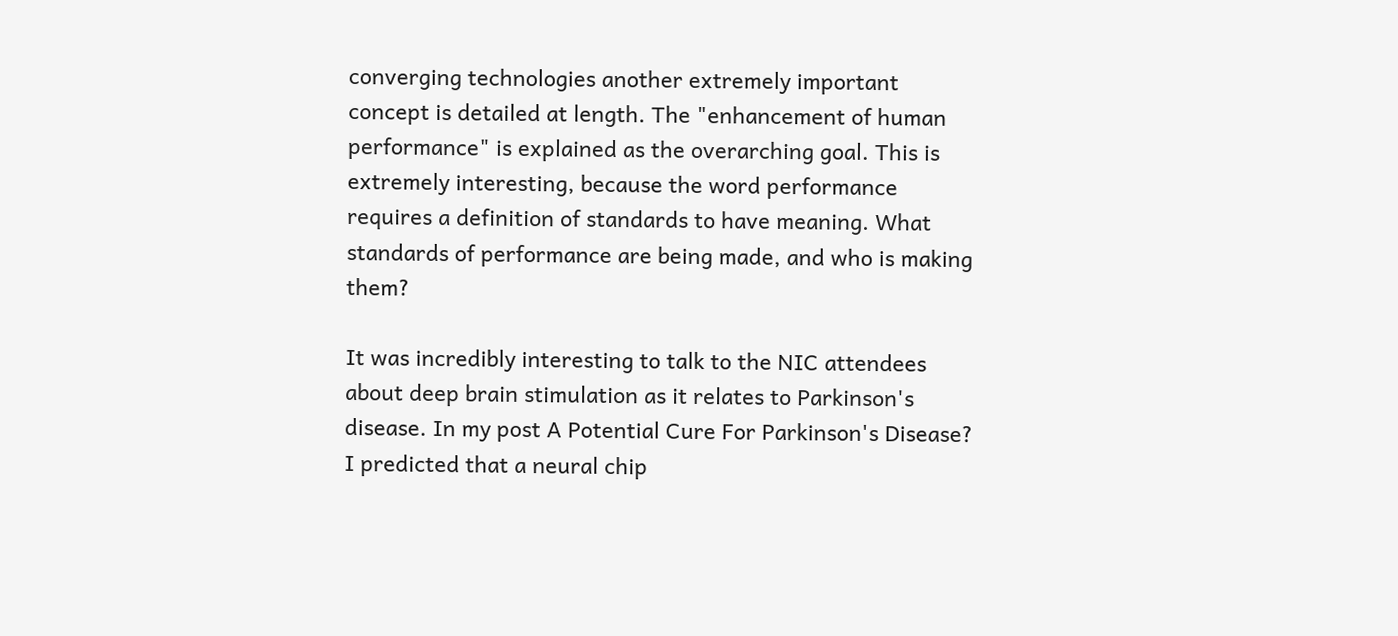converging technologies another extremely important concept is detailed at length. The "enhancement of human performance" is explained as the overarching goal. This is extremely interesting, because the word performance requires a definition of standards to have meaning. What standards of performance are being made, and who is making them?

It was incredibly interesting to talk to the NIC attendees about deep brain stimulation as it relates to Parkinson's disease. In my post A Potential Cure For Parkinson's Disease? I predicted that a neural chip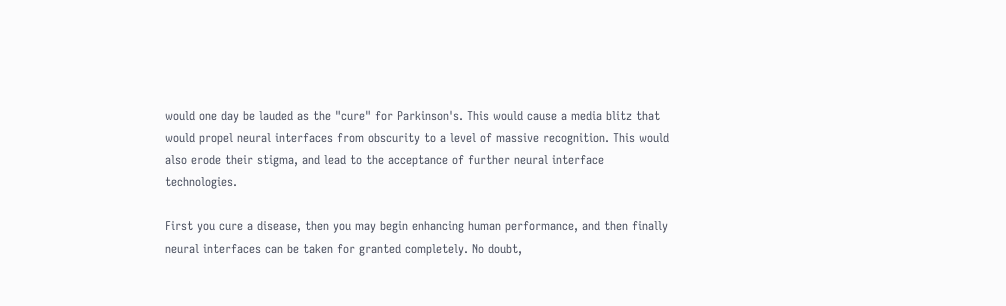would one day be lauded as the "cure" for Parkinson's. This would cause a media blitz that would propel neural interfaces from obscurity to a level of massive recognition. This would also erode their stigma, and lead to the acceptance of further neural interface technologies.

First you cure a disease, then you may begin enhancing human performance, and then finally neural interfaces can be taken for granted completely. No doubt,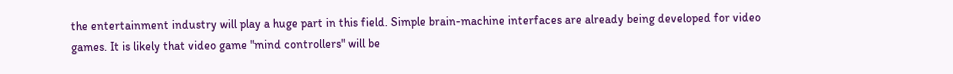the entertainment industry will play a huge part in this field. Simple brain-machine interfaces are already being developed for video games. It is likely that video game "mind controllers" will be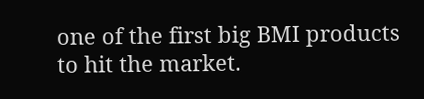one of the first big BMI products to hit the market.